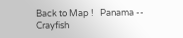Back to Map !   Panama -- Crayfish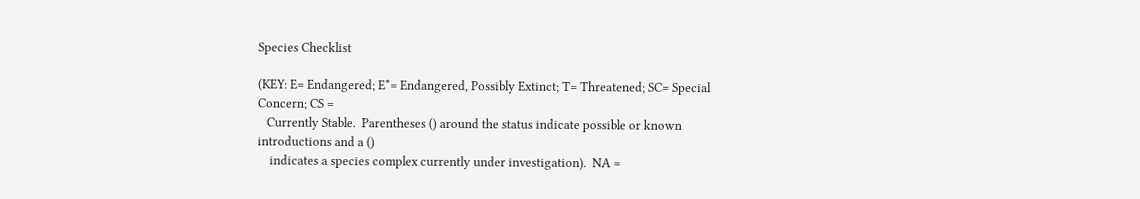Species Checklist

(KEY: E= Endangered; E*= Endangered, Possibly Extinct; T= Threatened; SC= Special Concern; CS =
   Currently Stable.  Parentheses () around the status indicate possible or known introductions and a ()
    indicates a species complex currently under investigation).  NA =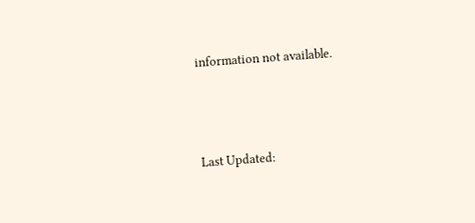information not available.




Last Updated: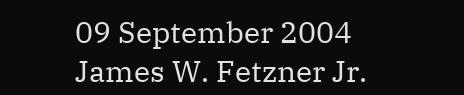09 September 2004
James W. Fetzner Jr.